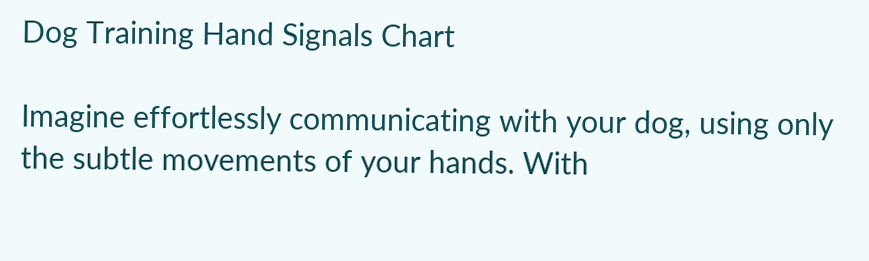Dog Training Hand Signals Chart

Imagine effortlessly communicating with your dog, using only the subtle movements of your hands. With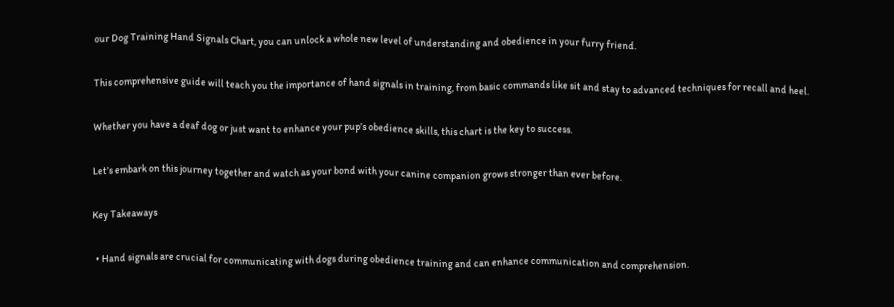our Dog Training Hand Signals Chart, you can unlock a whole new level of understanding and obedience in your furry friend.

This comprehensive guide will teach you the importance of hand signals in training, from basic commands like sit and stay to advanced techniques for recall and heel.

Whether you have a deaf dog or just want to enhance your pup’s obedience skills, this chart is the key to success.

Let’s embark on this journey together and watch as your bond with your canine companion grows stronger than ever before.

Key Takeaways

  • Hand signals are crucial for communicating with dogs during obedience training and can enhance communication and comprehension.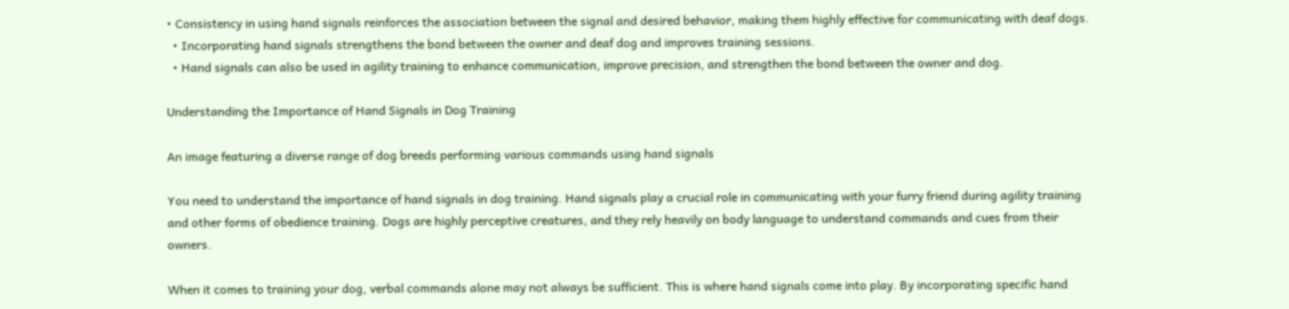• Consistency in using hand signals reinforces the association between the signal and desired behavior, making them highly effective for communicating with deaf dogs.
  • Incorporating hand signals strengthens the bond between the owner and deaf dog and improves training sessions.
  • Hand signals can also be used in agility training to enhance communication, improve precision, and strengthen the bond between the owner and dog.

Understanding the Importance of Hand Signals in Dog Training

An image featuring a diverse range of dog breeds performing various commands using hand signals

You need to understand the importance of hand signals in dog training. Hand signals play a crucial role in communicating with your furry friend during agility training and other forms of obedience training. Dogs are highly perceptive creatures, and they rely heavily on body language to understand commands and cues from their owners.

When it comes to training your dog, verbal commands alone may not always be sufficient. This is where hand signals come into play. By incorporating specific hand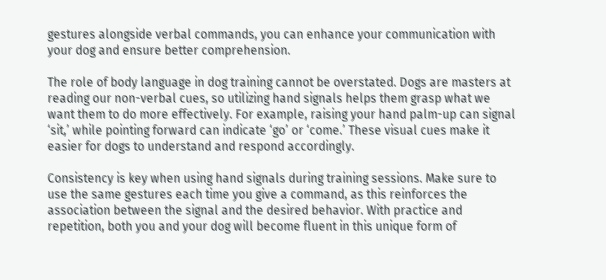gestures alongside verbal commands, you can enhance your communication with your dog and ensure better comprehension.

The role of body language in dog training cannot be overstated. Dogs are masters at reading our non-verbal cues, so utilizing hand signals helps them grasp what we want them to do more effectively. For example, raising your hand palm-up can signal ‘sit,’ while pointing forward can indicate ‘go’ or ‘come.’ These visual cues make it easier for dogs to understand and respond accordingly.

Consistency is key when using hand signals during training sessions. Make sure to use the same gestures each time you give a command, as this reinforces the association between the signal and the desired behavior. With practice and repetition, both you and your dog will become fluent in this unique form of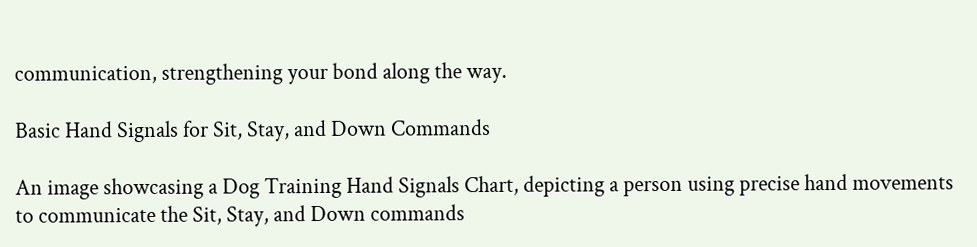communication, strengthening your bond along the way.

Basic Hand Signals for Sit, Stay, and Down Commands

An image showcasing a Dog Training Hand Signals Chart, depicting a person using precise hand movements to communicate the Sit, Stay, and Down commands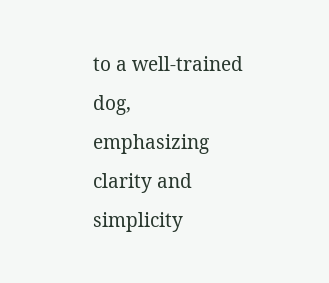to a well-trained dog, emphasizing clarity and simplicity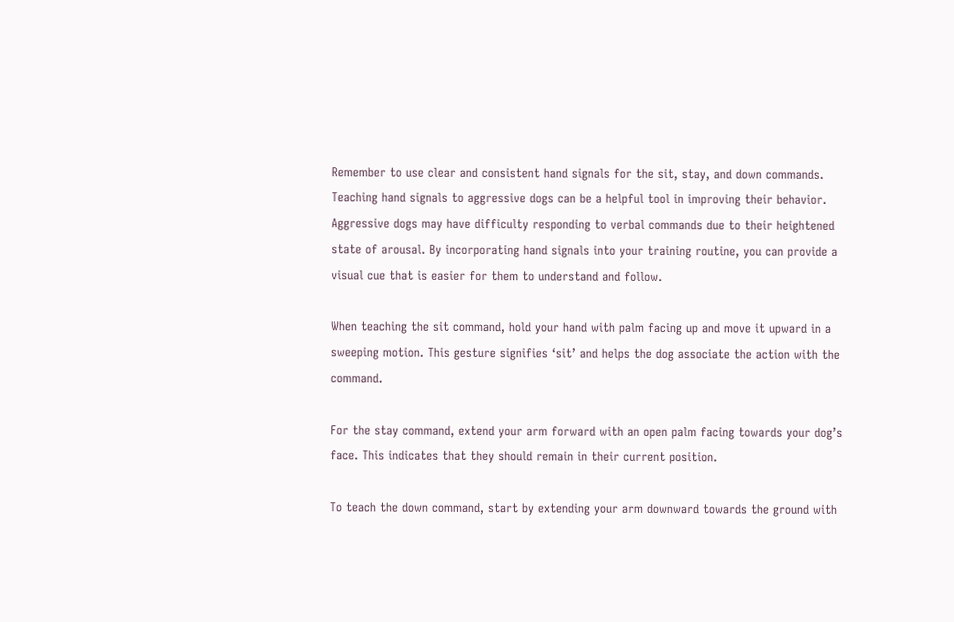Remember to use clear and consistent hand signals for the sit, stay, and down commands. Teaching hand signals to aggressive dogs can be a helpful tool in improving their behavior. Aggressive dogs may have difficulty responding to verbal commands due to their heightened state of arousal. By incorporating hand signals into your training routine, you can provide a visual cue that is easier for them to understand and follow.

When teaching the sit command, hold your hand with palm facing up and move it upward in a sweeping motion. This gesture signifies ‘sit’ and helps the dog associate the action with the command.

For the stay command, extend your arm forward with an open palm facing towards your dog’s face. This indicates that they should remain in their current position.

To teach the down command, start by extending your arm downward towards the ground with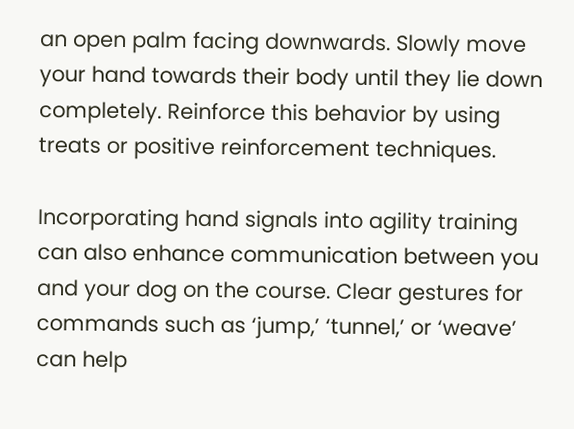an open palm facing downwards. Slowly move your hand towards their body until they lie down completely. Reinforce this behavior by using treats or positive reinforcement techniques.

Incorporating hand signals into agility training can also enhance communication between you and your dog on the course. Clear gestures for commands such as ‘jump,’ ‘tunnel,’ or ‘weave’ can help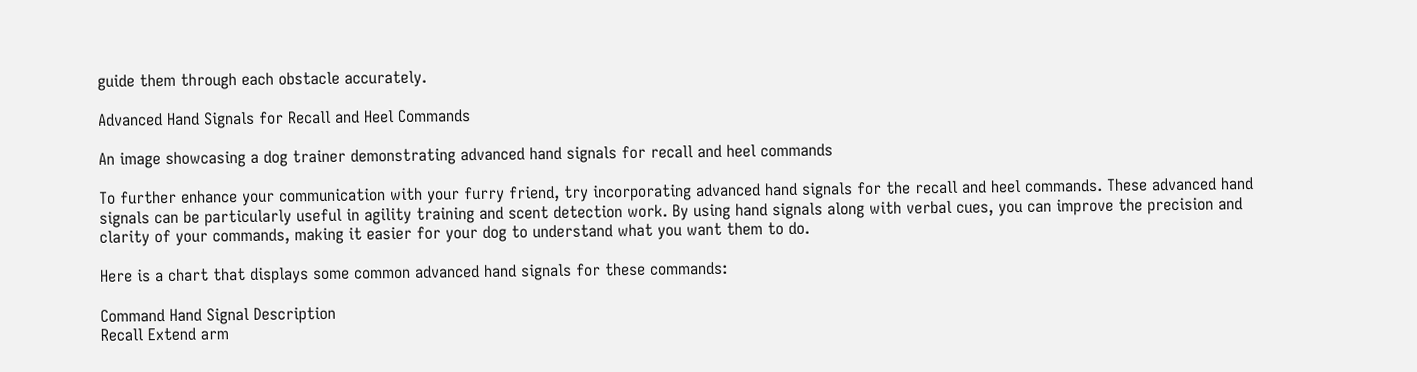guide them through each obstacle accurately.

Advanced Hand Signals for Recall and Heel Commands

An image showcasing a dog trainer demonstrating advanced hand signals for recall and heel commands

To further enhance your communication with your furry friend, try incorporating advanced hand signals for the recall and heel commands. These advanced hand signals can be particularly useful in agility training and scent detection work. By using hand signals along with verbal cues, you can improve the precision and clarity of your commands, making it easier for your dog to understand what you want them to do.

Here is a chart that displays some common advanced hand signals for these commands:

Command Hand Signal Description
Recall Extend arm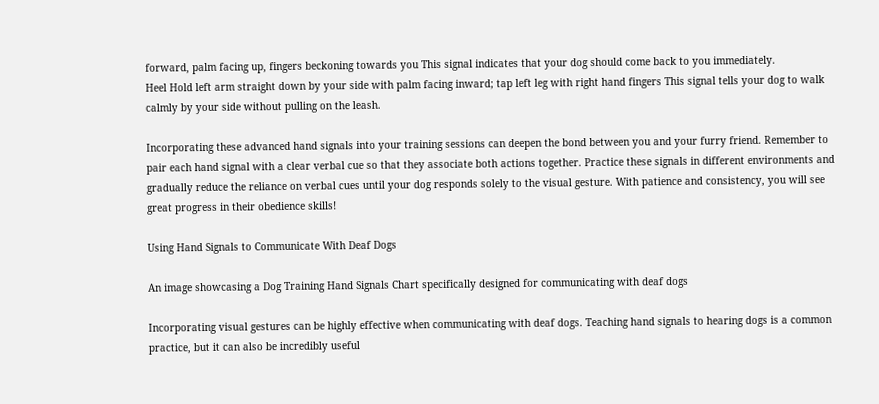forward, palm facing up, fingers beckoning towards you This signal indicates that your dog should come back to you immediately.
Heel Hold left arm straight down by your side with palm facing inward; tap left leg with right hand fingers This signal tells your dog to walk calmly by your side without pulling on the leash.

Incorporating these advanced hand signals into your training sessions can deepen the bond between you and your furry friend. Remember to pair each hand signal with a clear verbal cue so that they associate both actions together. Practice these signals in different environments and gradually reduce the reliance on verbal cues until your dog responds solely to the visual gesture. With patience and consistency, you will see great progress in their obedience skills!

Using Hand Signals to Communicate With Deaf Dogs

An image showcasing a Dog Training Hand Signals Chart specifically designed for communicating with deaf dogs

Incorporating visual gestures can be highly effective when communicating with deaf dogs. Teaching hand signals to hearing dogs is a common practice, but it can also be incredibly useful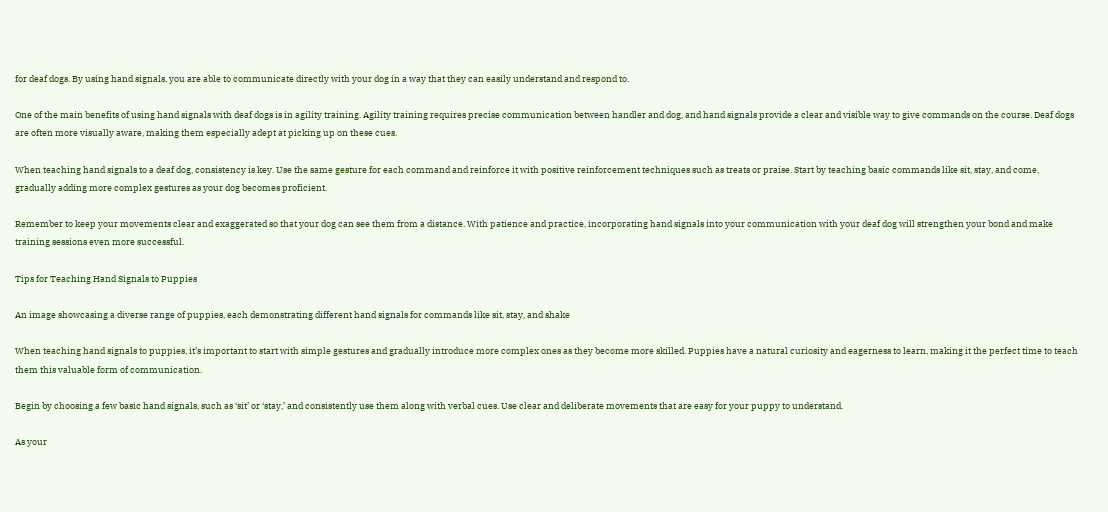for deaf dogs. By using hand signals, you are able to communicate directly with your dog in a way that they can easily understand and respond to.

One of the main benefits of using hand signals with deaf dogs is in agility training. Agility training requires precise communication between handler and dog, and hand signals provide a clear and visible way to give commands on the course. Deaf dogs are often more visually aware, making them especially adept at picking up on these cues.

When teaching hand signals to a deaf dog, consistency is key. Use the same gesture for each command and reinforce it with positive reinforcement techniques such as treats or praise. Start by teaching basic commands like sit, stay, and come, gradually adding more complex gestures as your dog becomes proficient.

Remember to keep your movements clear and exaggerated so that your dog can see them from a distance. With patience and practice, incorporating hand signals into your communication with your deaf dog will strengthen your bond and make training sessions even more successful.

Tips for Teaching Hand Signals to Puppies

An image showcasing a diverse range of puppies, each demonstrating different hand signals for commands like sit, stay, and shake

When teaching hand signals to puppies, it’s important to start with simple gestures and gradually introduce more complex ones as they become more skilled. Puppies have a natural curiosity and eagerness to learn, making it the perfect time to teach them this valuable form of communication.

Begin by choosing a few basic hand signals, such as ‘sit’ or ‘stay,’ and consistently use them along with verbal cues. Use clear and deliberate movements that are easy for your puppy to understand.

As your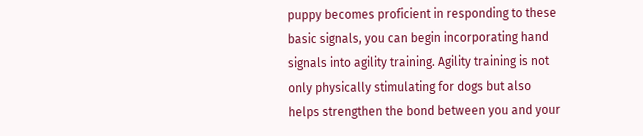puppy becomes proficient in responding to these basic signals, you can begin incorporating hand signals into agility training. Agility training is not only physically stimulating for dogs but also helps strengthen the bond between you and your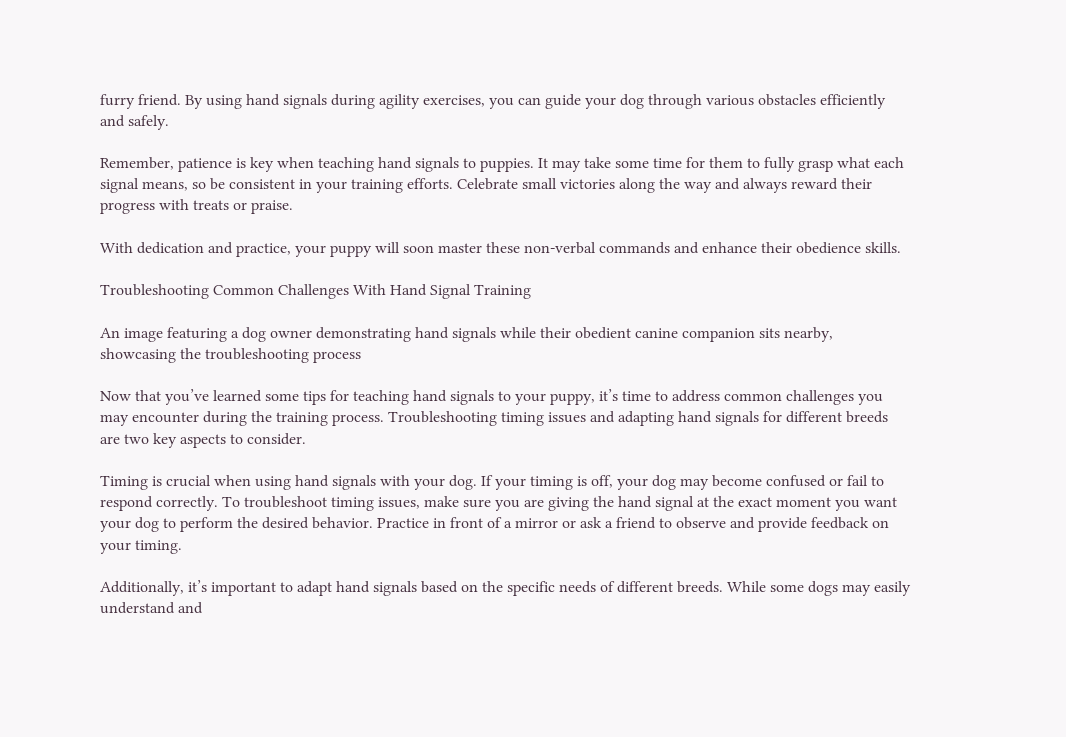furry friend. By using hand signals during agility exercises, you can guide your dog through various obstacles efficiently and safely.

Remember, patience is key when teaching hand signals to puppies. It may take some time for them to fully grasp what each signal means, so be consistent in your training efforts. Celebrate small victories along the way and always reward their progress with treats or praise.

With dedication and practice, your puppy will soon master these non-verbal commands and enhance their obedience skills.

Troubleshooting Common Challenges With Hand Signal Training

An image featuring a dog owner demonstrating hand signals while their obedient canine companion sits nearby, showcasing the troubleshooting process

Now that you’ve learned some tips for teaching hand signals to your puppy, it’s time to address common challenges you may encounter during the training process. Troubleshooting timing issues and adapting hand signals for different breeds are two key aspects to consider.

Timing is crucial when using hand signals with your dog. If your timing is off, your dog may become confused or fail to respond correctly. To troubleshoot timing issues, make sure you are giving the hand signal at the exact moment you want your dog to perform the desired behavior. Practice in front of a mirror or ask a friend to observe and provide feedback on your timing.

Additionally, it’s important to adapt hand signals based on the specific needs of different breeds. While some dogs may easily understand and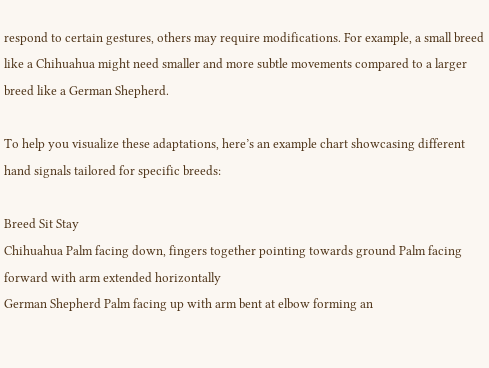respond to certain gestures, others may require modifications. For example, a small breed like a Chihuahua might need smaller and more subtle movements compared to a larger breed like a German Shepherd.

To help you visualize these adaptations, here’s an example chart showcasing different hand signals tailored for specific breeds:

Breed Sit Stay
Chihuahua Palm facing down, fingers together pointing towards ground Palm facing forward with arm extended horizontally
German Shepherd Palm facing up with arm bent at elbow forming an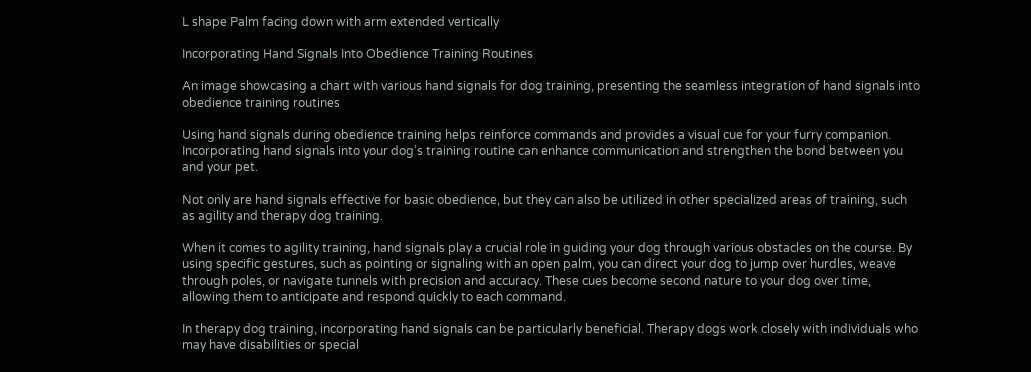L shape Palm facing down with arm extended vertically

Incorporating Hand Signals Into Obedience Training Routines

An image showcasing a chart with various hand signals for dog training, presenting the seamless integration of hand signals into obedience training routines

Using hand signals during obedience training helps reinforce commands and provides a visual cue for your furry companion. Incorporating hand signals into your dog’s training routine can enhance communication and strengthen the bond between you and your pet.

Not only are hand signals effective for basic obedience, but they can also be utilized in other specialized areas of training, such as agility and therapy dog training.

When it comes to agility training, hand signals play a crucial role in guiding your dog through various obstacles on the course. By using specific gestures, such as pointing or signaling with an open palm, you can direct your dog to jump over hurdles, weave through poles, or navigate tunnels with precision and accuracy. These cues become second nature to your dog over time, allowing them to anticipate and respond quickly to each command.

In therapy dog training, incorporating hand signals can be particularly beneficial. Therapy dogs work closely with individuals who may have disabilities or special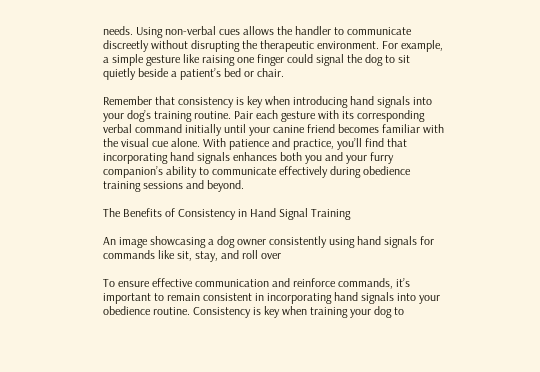needs. Using non-verbal cues allows the handler to communicate discreetly without disrupting the therapeutic environment. For example, a simple gesture like raising one finger could signal the dog to sit quietly beside a patient’s bed or chair.

Remember that consistency is key when introducing hand signals into your dog’s training routine. Pair each gesture with its corresponding verbal command initially until your canine friend becomes familiar with the visual cue alone. With patience and practice, you’ll find that incorporating hand signals enhances both you and your furry companion’s ability to communicate effectively during obedience training sessions and beyond.

The Benefits of Consistency in Hand Signal Training

An image showcasing a dog owner consistently using hand signals for commands like sit, stay, and roll over

To ensure effective communication and reinforce commands, it’s important to remain consistent in incorporating hand signals into your obedience routine. Consistency is key when training your dog to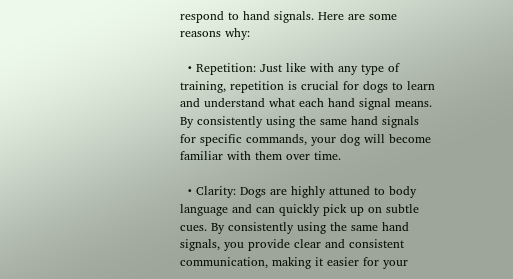respond to hand signals. Here are some reasons why:

  • Repetition: Just like with any type of training, repetition is crucial for dogs to learn and understand what each hand signal means. By consistently using the same hand signals for specific commands, your dog will become familiar with them over time.

  • Clarity: Dogs are highly attuned to body language and can quickly pick up on subtle cues. By consistently using the same hand signals, you provide clear and consistent communication, making it easier for your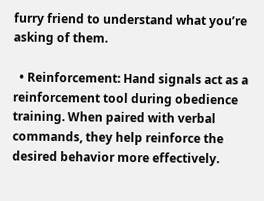furry friend to understand what you’re asking of them.

  • Reinforcement: Hand signals act as a reinforcement tool during obedience training. When paired with verbal commands, they help reinforce the desired behavior more effectively.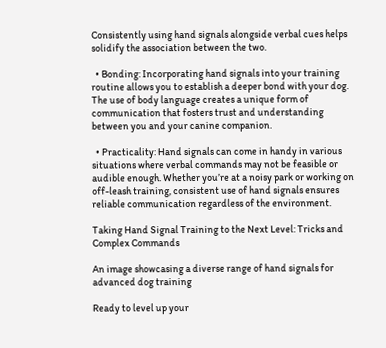Consistently using hand signals alongside verbal cues helps solidify the association between the two.

  • Bonding: Incorporating hand signals into your training routine allows you to establish a deeper bond with your dog. The use of body language creates a unique form of communication that fosters trust and understanding between you and your canine companion.

  • Practicality: Hand signals can come in handy in various situations where verbal commands may not be feasible or audible enough. Whether you’re at a noisy park or working on off-leash training, consistent use of hand signals ensures reliable communication regardless of the environment.

Taking Hand Signal Training to the Next Level: Tricks and Complex Commands

An image showcasing a diverse range of hand signals for advanced dog training

Ready to level up your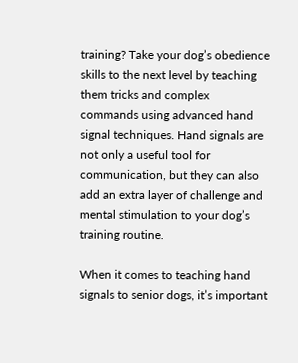training? Take your dog’s obedience skills to the next level by teaching them tricks and complex commands using advanced hand signal techniques. Hand signals are not only a useful tool for communication, but they can also add an extra layer of challenge and mental stimulation to your dog’s training routine.

When it comes to teaching hand signals to senior dogs, it’s important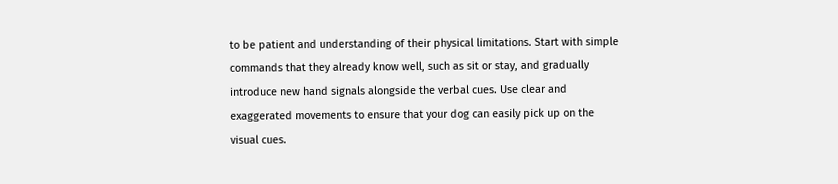to be patient and understanding of their physical limitations. Start with simple commands that they already know well, such as sit or stay, and gradually introduce new hand signals alongside the verbal cues. Use clear and exaggerated movements to ensure that your dog can easily pick up on the visual cues.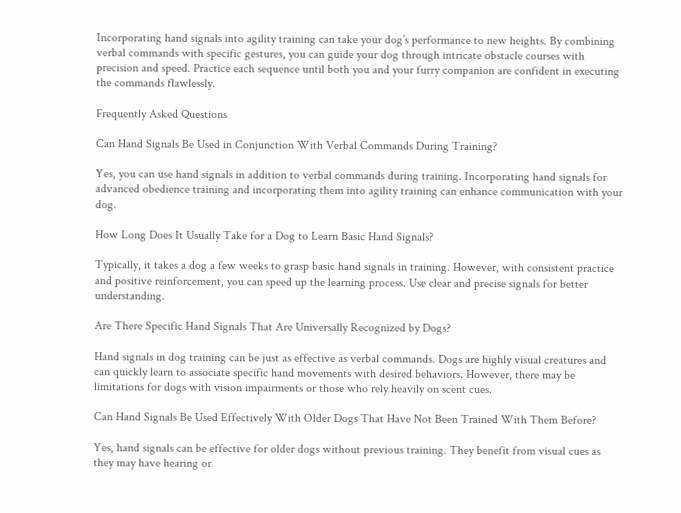Incorporating hand signals into agility training can take your dog’s performance to new heights. By combining verbal commands with specific gestures, you can guide your dog through intricate obstacle courses with precision and speed. Practice each sequence until both you and your furry companion are confident in executing the commands flawlessly.

Frequently Asked Questions

Can Hand Signals Be Used in Conjunction With Verbal Commands During Training?

Yes, you can use hand signals in addition to verbal commands during training. Incorporating hand signals for advanced obedience training and incorporating them into agility training can enhance communication with your dog.

How Long Does It Usually Take for a Dog to Learn Basic Hand Signals?

Typically, it takes a dog a few weeks to grasp basic hand signals in training. However, with consistent practice and positive reinforcement, you can speed up the learning process. Use clear and precise signals for better understanding.

Are There Specific Hand Signals That Are Universally Recognized by Dogs?

Hand signals in dog training can be just as effective as verbal commands. Dogs are highly visual creatures and can quickly learn to associate specific hand movements with desired behaviors. However, there may be limitations for dogs with vision impairments or those who rely heavily on scent cues.

Can Hand Signals Be Used Effectively With Older Dogs That Have Not Been Trained With Them Before?

Yes, hand signals can be effective for older dogs without previous training. They benefit from visual cues as they may have hearing or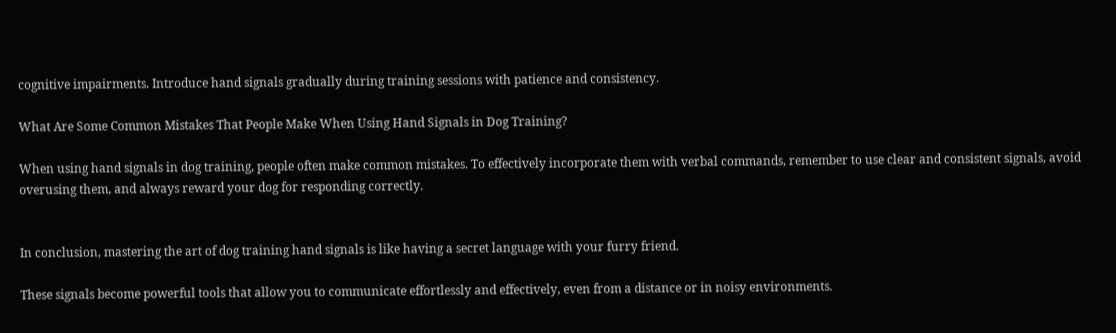cognitive impairments. Introduce hand signals gradually during training sessions with patience and consistency.

What Are Some Common Mistakes That People Make When Using Hand Signals in Dog Training?

When using hand signals in dog training, people often make common mistakes. To effectively incorporate them with verbal commands, remember to use clear and consistent signals, avoid overusing them, and always reward your dog for responding correctly.


In conclusion, mastering the art of dog training hand signals is like having a secret language with your furry friend.

These signals become powerful tools that allow you to communicate effortlessly and effectively, even from a distance or in noisy environments.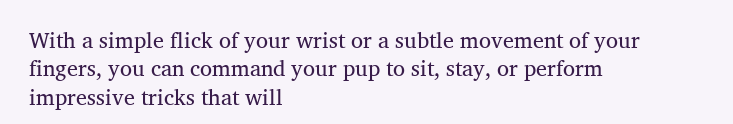With a simple flick of your wrist or a subtle movement of your fingers, you can command your pup to sit, stay, or perform impressive tricks that will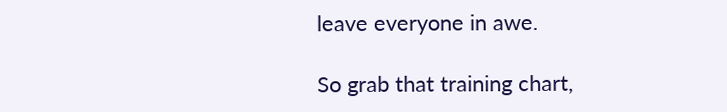leave everyone in awe.

So grab that training chart,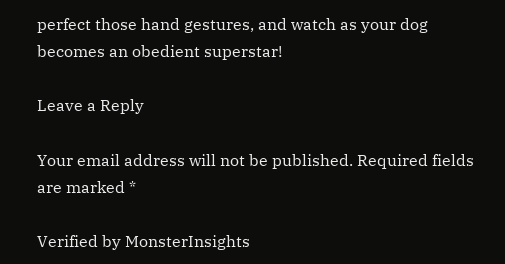perfect those hand gestures, and watch as your dog becomes an obedient superstar!

Leave a Reply

Your email address will not be published. Required fields are marked *

Verified by MonsterInsights